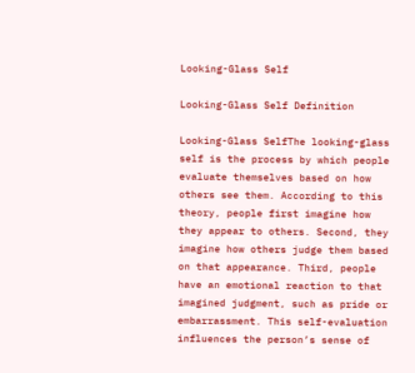Looking-Glass Self

Looking-Glass Self Definition

Looking-Glass SelfThe looking-glass self is the process by which people evaluate themselves based on how others see them. According to this theory, people first imagine how they appear to others. Second, they imagine how others judge them based on that appearance. Third, people have an emotional reaction to that imagined judgment, such as pride or embarrassment. This self-evaluation influences the person’s sense of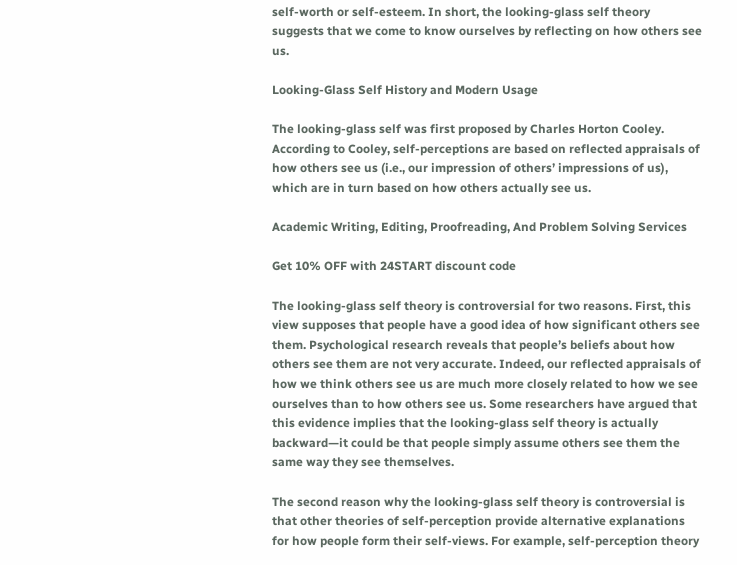self-worth or self-esteem. In short, the looking-glass self theory suggests that we come to know ourselves by reflecting on how others see us.

Looking-Glass Self History and Modern Usage

The looking-glass self was first proposed by Charles Horton Cooley. According to Cooley, self-perceptions are based on reflected appraisals of how others see us (i.e., our impression of others’ impressions of us), which are in turn based on how others actually see us.

Academic Writing, Editing, Proofreading, And Problem Solving Services

Get 10% OFF with 24START discount code

The looking-glass self theory is controversial for two reasons. First, this view supposes that people have a good idea of how significant others see them. Psychological research reveals that people’s beliefs about how others see them are not very accurate. Indeed, our reflected appraisals of how we think others see us are much more closely related to how we see ourselves than to how others see us. Some researchers have argued that this evidence implies that the looking-glass self theory is actually backward—it could be that people simply assume others see them the same way they see themselves.

The second reason why the looking-glass self theory is controversial is that other theories of self-perception provide alternative explanations for how people form their self-views. For example, self-perception theory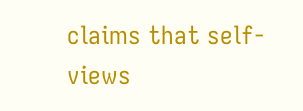claims that self-views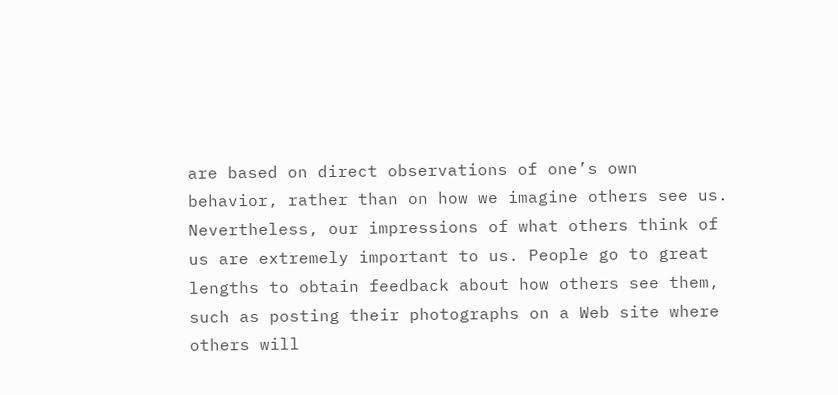are based on direct observations of one’s own behavior, rather than on how we imagine others see us. Nevertheless, our impressions of what others think of us are extremely important to us. People go to great lengths to obtain feedback about how others see them, such as posting their photographs on a Web site where others will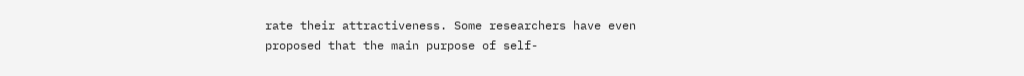rate their attractiveness. Some researchers have even proposed that the main purpose of self-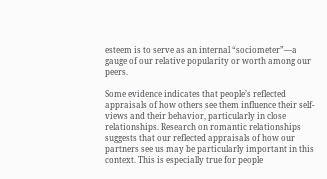esteem is to serve as an internal “sociometer”—a gauge of our relative popularity or worth among our peers.

Some evidence indicates that people’s reflected appraisals of how others see them influence their self-views and their behavior, particularly in close relationships. Research on romantic relationships suggests that our reflected appraisals of how our partners see us may be particularly important in this context. This is especially true for people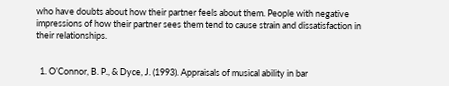who have doubts about how their partner feels about them. People with negative impressions of how their partner sees them tend to cause strain and dissatisfaction in their relationships.


  1. O’Connor, B. P., & Dyce, J. (1993). Appraisals of musical ability in bar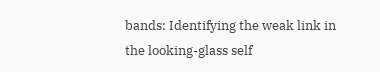bands: Identifying the weak link in the looking-glass self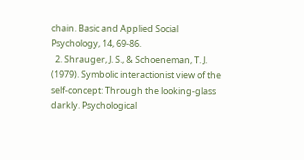chain. Basic and Applied Social Psychology, 14, 69-86.
  2. Shrauger, J. S., & Schoeneman, T. J. (1979). Symbolic interactionist view of the self-concept: Through the looking-glass darkly. Psychological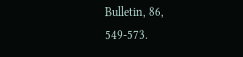Bulletin, 86, 549-573.